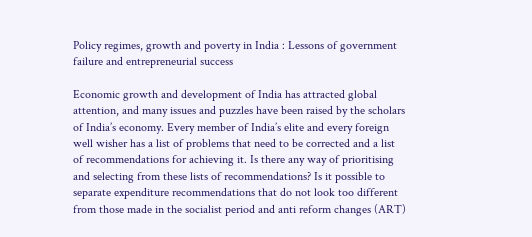Policy regimes, growth and poverty in India : Lessons of government failure and entrepreneurial success

Economic growth and development of India has attracted global attention, and many issues and puzzles have been raised by the scholars of India’s economy. Every member of India’s elite and every foreign well wisher has a list of problems that need to be corrected and a list of recommendations for achieving it. Is there any way of prioritising and selecting from these lists of recommendations? Is it possible to separate expenditure recommendations that do not look too different from those made in the socialist period and anti reform changes (ART)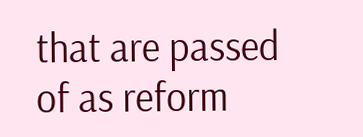that are passed of as reform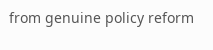from genuine policy reform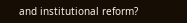and institutional reform?